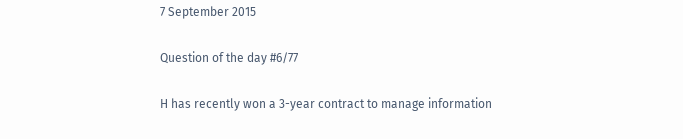7 September 2015

Question of the day #6/77

H has recently won a 3-year contract to manage information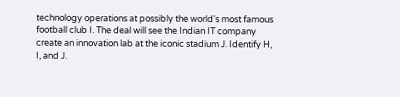technology operations at possibly the world's most famous football club I. The deal will see the Indian IT company create an innovation lab at the iconic stadium J. Identify H, I, and J.